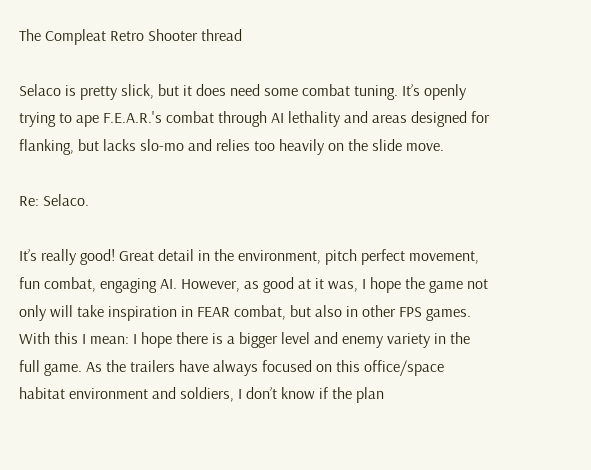The Compleat Retro Shooter thread

Selaco is pretty slick, but it does need some combat tuning. It’s openly trying to ape F.E.A.R.'s combat through AI lethality and areas designed for flanking, but lacks slo-mo and relies too heavily on the slide move.

Re: Selaco.

It’s really good! Great detail in the environment, pitch perfect movement, fun combat, engaging AI. However, as good at it was, I hope the game not only will take inspiration in FEAR combat, but also in other FPS games. With this I mean: I hope there is a bigger level and enemy variety in the full game. As the trailers have always focused on this office/space habitat environment and soldiers, I don’t know if the plan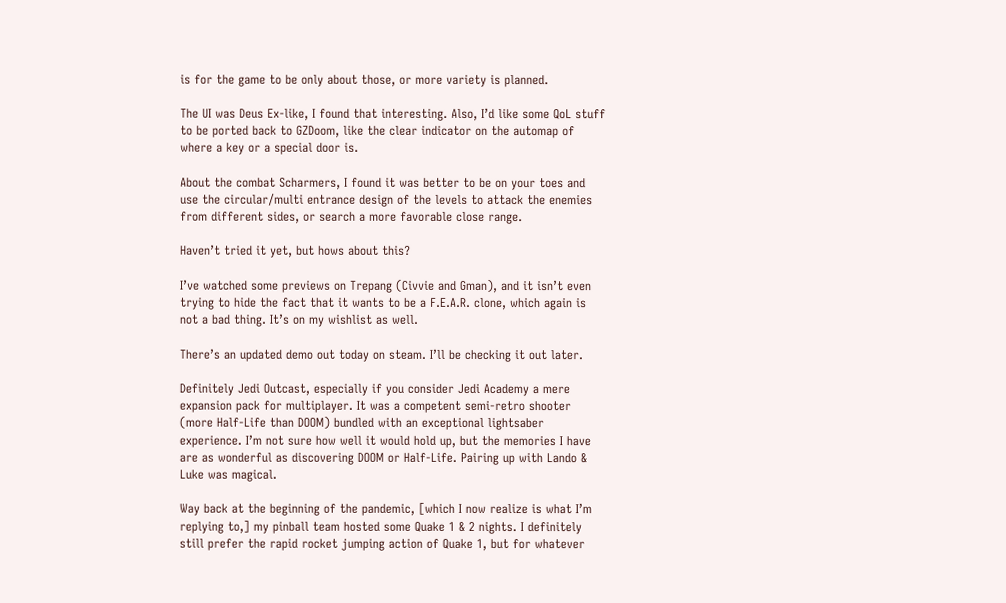is for the game to be only about those, or more variety is planned.

The UI was Deus Ex-like, I found that interesting. Also, I’d like some QoL stuff to be ported back to GZDoom, like the clear indicator on the automap of where a key or a special door is.

About the combat Scharmers, I found it was better to be on your toes and use the circular/multi entrance design of the levels to attack the enemies from different sides, or search a more favorable close range.

Haven’t tried it yet, but hows about this?

I’ve watched some previews on Trepang (Civvie and Gman), and it isn’t even trying to hide the fact that it wants to be a F.E.A.R. clone, which again is not a bad thing. It’s on my wishlist as well.

There’s an updated demo out today on steam. I’ll be checking it out later.

Definitely Jedi Outcast, especially if you consider Jedi Academy a mere expansion pack for multiplayer. It was a competent semi-retro shooter (more Half-Life than DOOM) bundled with an exceptional lightsaber experience. I’m not sure how well it would hold up, but the memories I have are as wonderful as discovering DOOM or Half-Life. Pairing up with Lando & Luke was magical.

Way back at the beginning of the pandemic, [which I now realize is what I’m replying to,] my pinball team hosted some Quake 1 & 2 nights. I definitely still prefer the rapid rocket jumping action of Quake 1, but for whatever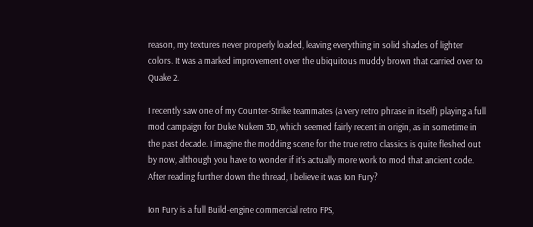reason, my textures never properly loaded, leaving everything in solid shades of lighter colors. It was a marked improvement over the ubiquitous muddy brown that carried over to Quake 2.

I recently saw one of my Counter-Strike teammates (a very retro phrase in itself) playing a full mod campaign for Duke Nukem 3D, which seemed fairly recent in origin, as in sometime in the past decade. I imagine the modding scene for the true retro classics is quite fleshed out by now, although you have to wonder if it’s actually more work to mod that ancient code. After reading further down the thread, I believe it was Ion Fury?

Ion Fury is a full Build-engine commercial retro FPS,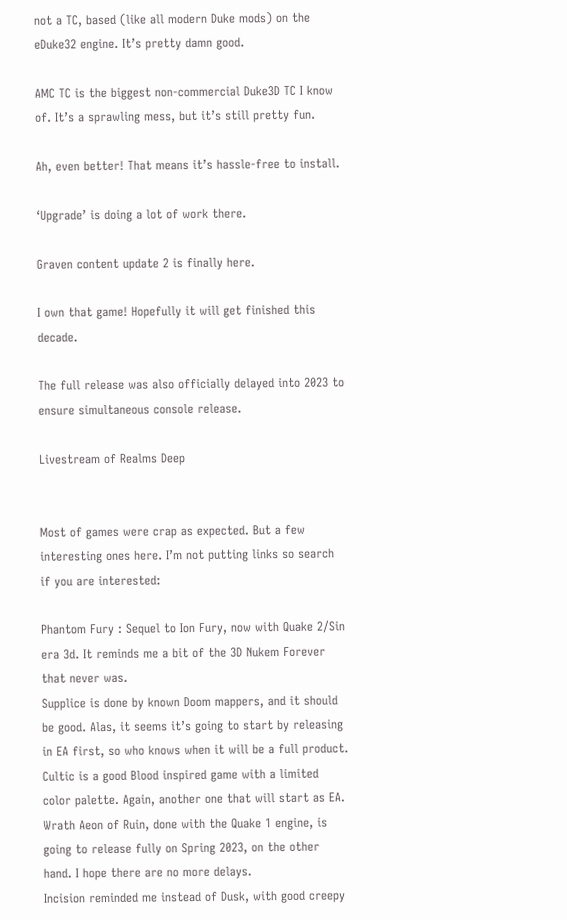not a TC, based (like all modern Duke mods) on the eDuke32 engine. It’s pretty damn good.

AMC TC is the biggest non-commercial Duke3D TC I know of. It’s a sprawling mess, but it’s still pretty fun.

Ah, even better! That means it’s hassle-free to install.

‘Upgrade’ is doing a lot of work there.

Graven content update 2 is finally here.

I own that game! Hopefully it will get finished this decade.

The full release was also officially delayed into 2023 to ensure simultaneous console release.

Livestream of Realms Deep


Most of games were crap as expected. But a few interesting ones here. I’m not putting links so search if you are interested:

Phantom Fury : Sequel to Ion Fury, now with Quake 2/Sin era 3d. It reminds me a bit of the 3D Nukem Forever that never was.
Supplice is done by known Doom mappers, and it should be good. Alas, it seems it’s going to start by releasing in EA first, so who knows when it will be a full product.
Cultic is a good Blood inspired game with a limited color palette. Again, another one that will start as EA.
Wrath Aeon of Ruin, done with the Quake 1 engine, is going to release fully on Spring 2023, on the other hand. I hope there are no more delays.
Incision reminded me instead of Dusk, with good creepy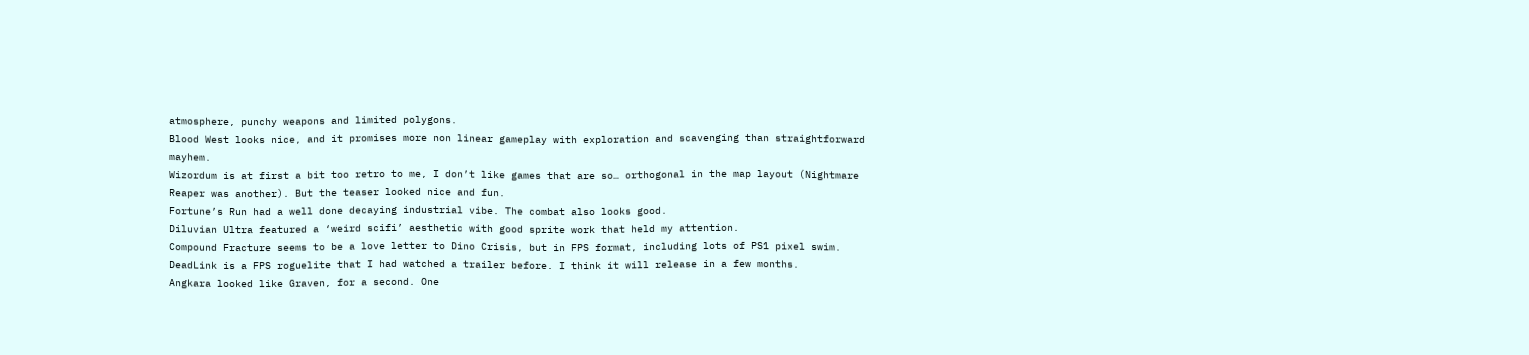atmosphere, punchy weapons and limited polygons.
Blood West looks nice, and it promises more non linear gameplay with exploration and scavenging than straightforward mayhem.
Wizordum is at first a bit too retro to me, I don’t like games that are so… orthogonal in the map layout (Nightmare Reaper was another). But the teaser looked nice and fun.
Fortune’s Run had a well done decaying industrial vibe. The combat also looks good.
Diluvian Ultra featured a ‘weird scifi’ aesthetic with good sprite work that held my attention.
Compound Fracture seems to be a love letter to Dino Crisis, but in FPS format, including lots of PS1 pixel swim.
DeadLink is a FPS roguelite that I had watched a trailer before. I think it will release in a few months.
Angkara looked like Graven, for a second. One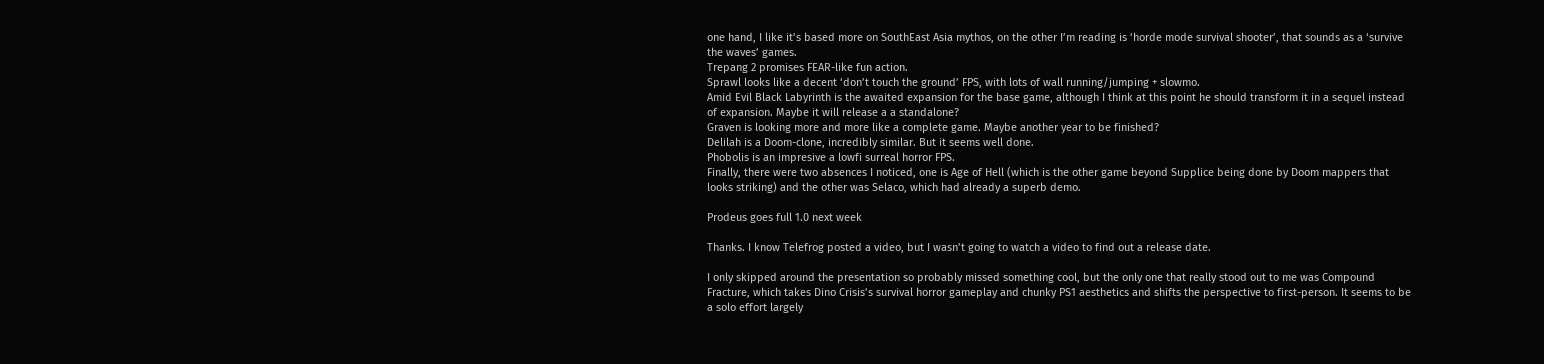one hand, I like it’s based more on SouthEast Asia mythos, on the other I’m reading is ‘horde mode survival shooter’, that sounds as a ‘survive the waves’ games.
Trepang 2 promises FEAR-like fun action.
Sprawl looks like a decent ‘don’t touch the ground’ FPS, with lots of wall running/jumping + slowmo.
Amid Evil Black Labyrinth is the awaited expansion for the base game, although I think at this point he should transform it in a sequel instead of expansion. Maybe it will release a a standalone?
Graven is looking more and more like a complete game. Maybe another year to be finished?
Delilah is a Doom-clone, incredibly similar. But it seems well done.
Phobolis is an impresive a lowfi surreal horror FPS.
Finally, there were two absences I noticed, one is Age of Hell (which is the other game beyond Supplice being done by Doom mappers that looks striking) and the other was Selaco, which had already a superb demo.

Prodeus goes full 1.0 next week

Thanks. I know Telefrog posted a video, but I wasn’t going to watch a video to find out a release date.

I only skipped around the presentation so probably missed something cool, but the only one that really stood out to me was Compound Fracture, which takes Dino Crisis’s survival horror gameplay and chunky PS1 aesthetics and shifts the perspective to first-person. It seems to be a solo effort largely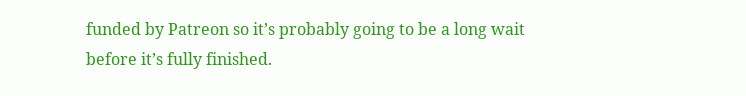funded by Patreon so it’s probably going to be a long wait before it’s fully finished.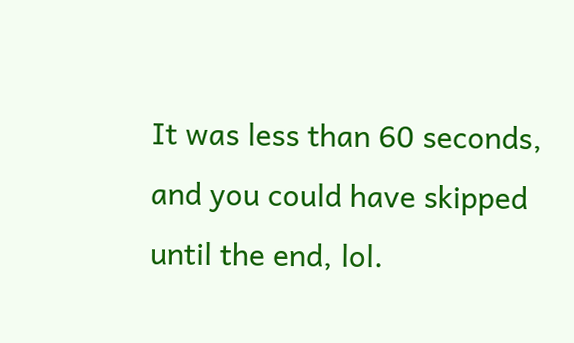It was less than 60 seconds, and you could have skipped until the end, lol.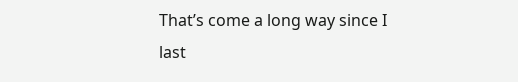That’s come a long way since I last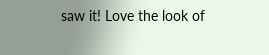saw it! Love the look of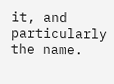it, and particularly the name.